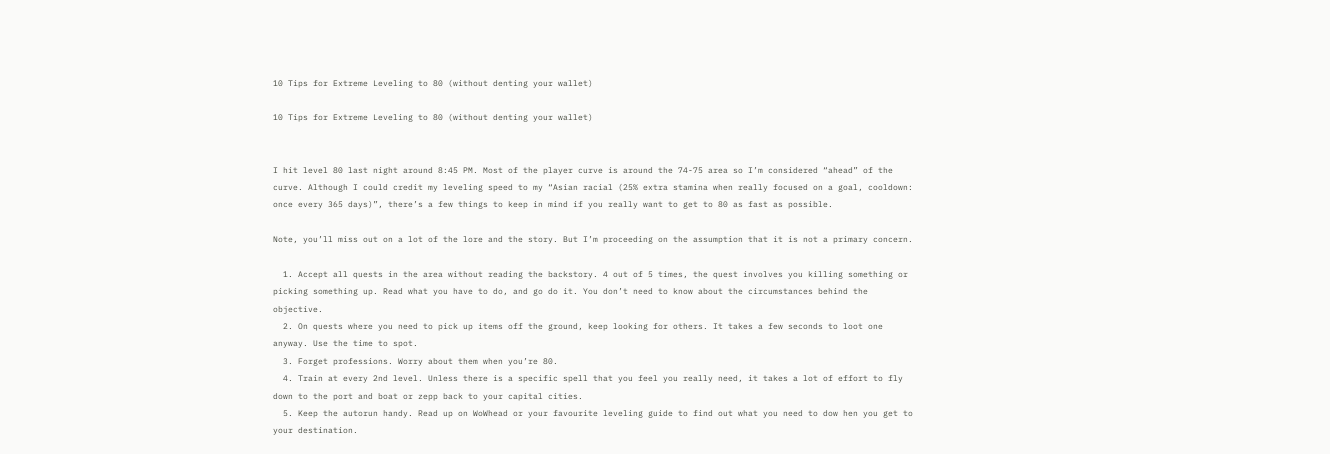10 Tips for Extreme Leveling to 80 (without denting your wallet)

10 Tips for Extreme Leveling to 80 (without denting your wallet)


I hit level 80 last night around 8:45 PM. Most of the player curve is around the 74-75 area so I’m considered “ahead” of the curve. Although I could credit my leveling speed to my “Asian racial (25% extra stamina when really focused on a goal, cooldown: once every 365 days)”, there’s a few things to keep in mind if you really want to get to 80 as fast as possible.

Note, you’ll miss out on a lot of the lore and the story. But I’m proceeding on the assumption that it is not a primary concern.

  1. Accept all quests in the area without reading the backstory. 4 out of 5 times, the quest involves you killing something or picking something up. Read what you have to do, and go do it. You don’t need to know about the circumstances behind the objective.
  2. On quests where you need to pick up items off the ground, keep looking for others. It takes a few seconds to loot one anyway. Use the time to spot.
  3. Forget professions. Worry about them when you’re 80.
  4. Train at every 2nd level. Unless there is a specific spell that you feel you really need, it takes a lot of effort to fly down to the port and boat or zepp back to your capital cities.
  5. Keep the autorun handy. Read up on WoWhead or your favourite leveling guide to find out what you need to dow hen you get to your destination.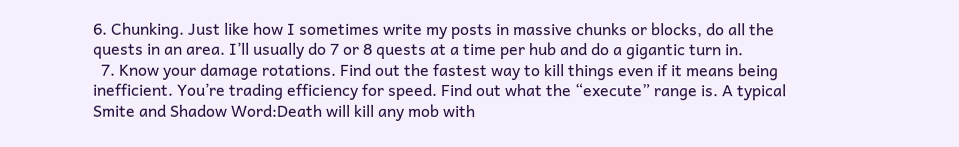6. Chunking. Just like how I sometimes write my posts in massive chunks or blocks, do all the quests in an area. I’ll usually do 7 or 8 quests at a time per hub and do a gigantic turn in.
  7. Know your damage rotations. Find out the fastest way to kill things even if it means being inefficient. You’re trading efficiency for speed. Find out what the “execute” range is. A typical Smite and Shadow Word:Death will kill any mob with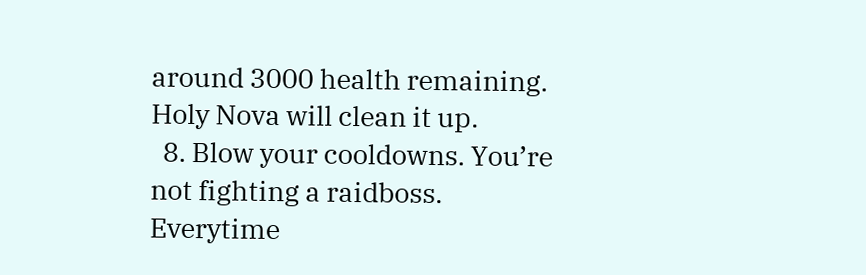around 3000 health remaining. Holy Nova will clean it up.
  8. Blow your cooldowns. You’re not fighting a raidboss. Everytime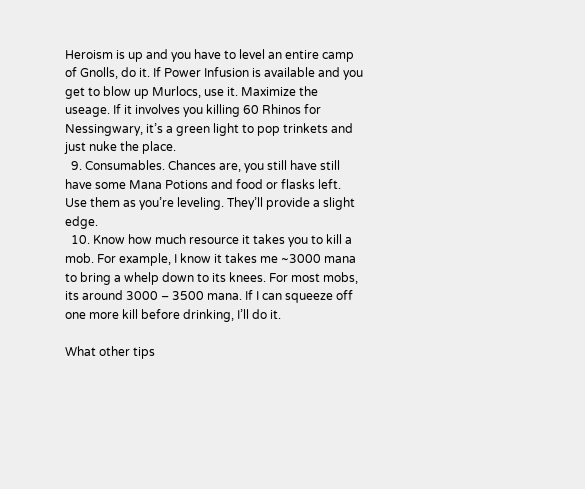Heroism is up and you have to level an entire camp of Gnolls, do it. If Power Infusion is available and you get to blow up Murlocs, use it. Maximize the useage. If it involves you killing 60 Rhinos for Nessingwary, it’s a green light to pop trinkets and just nuke the place.
  9. Consumables. Chances are, you still have still have some Mana Potions and food or flasks left. Use them as you’re leveling. They’ll provide a slight edge.
  10. Know how much resource it takes you to kill a mob. For example, I know it takes me ~3000 mana to bring a whelp down to its knees. For most mobs, its around 3000 – 3500 mana. If I can squeeze off one more kill before drinking, I’ll do it.

What other tips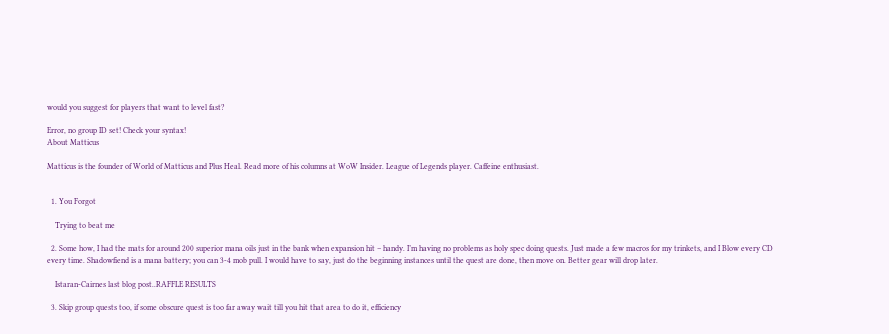would you suggest for players that want to level fast?

Error, no group ID set! Check your syntax!
About Matticus

Matticus is the founder of World of Matticus and Plus Heal. Read more of his columns at WoW Insider. League of Legends player. Caffeine enthusiast.


  1. You Forgot

    Trying to beat me

  2. Some how, I had the mats for around 200 superior mana oils just in the bank when expansion hit – handy. I’m having no problems as holy spec doing quests. Just made a few macros for my trinkets, and I Blow every CD every time. Shadowfiend is a mana battery; you can 3-4 mob pull. I would have to say, just do the beginning instances until the quest are done, then move on. Better gear will drop later.

    Istaran-Cairnes last blog post..RAFFLE RESULTS

  3. Skip group quests too, if some obscure quest is too far away wait till you hit that area to do it, efficiency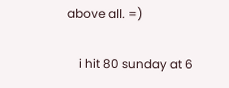above all. =)

    i hit 80 sunday at 6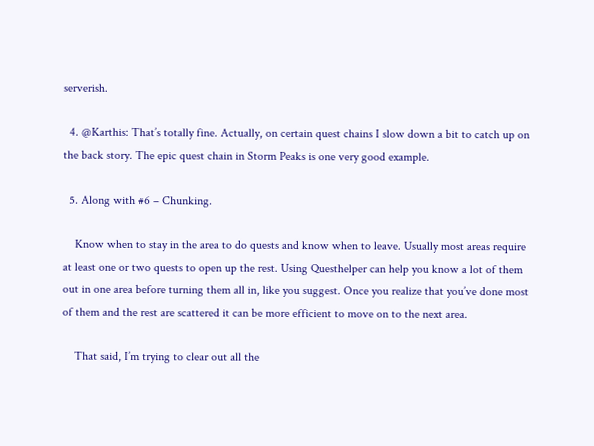serverish.

  4. @Karthis: That’s totally fine. Actually, on certain quest chains I slow down a bit to catch up on the back story. The epic quest chain in Storm Peaks is one very good example.

  5. Along with #6 – Chunking.

    Know when to stay in the area to do quests and know when to leave. Usually most areas require at least one or two quests to open up the rest. Using Questhelper can help you know a lot of them out in one area before turning them all in, like you suggest. Once you realize that you’ve done most of them and the rest are scattered it can be more efficient to move on to the next area.

    That said, I’m trying to clear out all the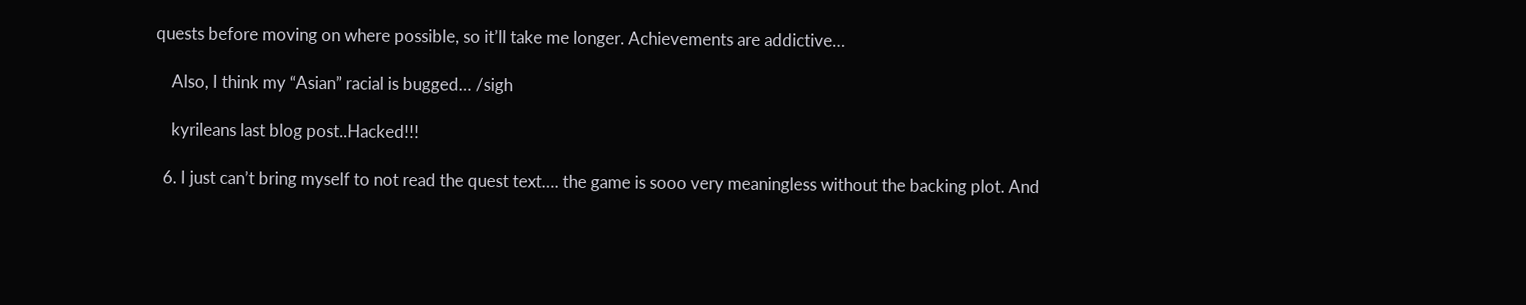quests before moving on where possible, so it’ll take me longer. Achievements are addictive…

    Also, I think my “Asian” racial is bugged… /sigh

    kyrileans last blog post..Hacked!!!

  6. I just can’t bring myself to not read the quest text…. the game is sooo very meaningless without the backing plot. And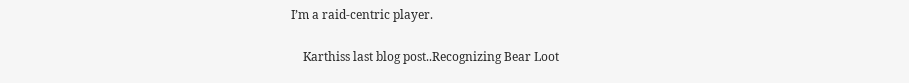I’m a raid-centric player.

    Karthiss last blog post..Recognizing Bear Loot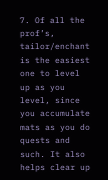7. Of all the prof’s, tailor/enchant is the easiest one to level up as you level, since you accumulate mats as you do quests and such. It also helps clear up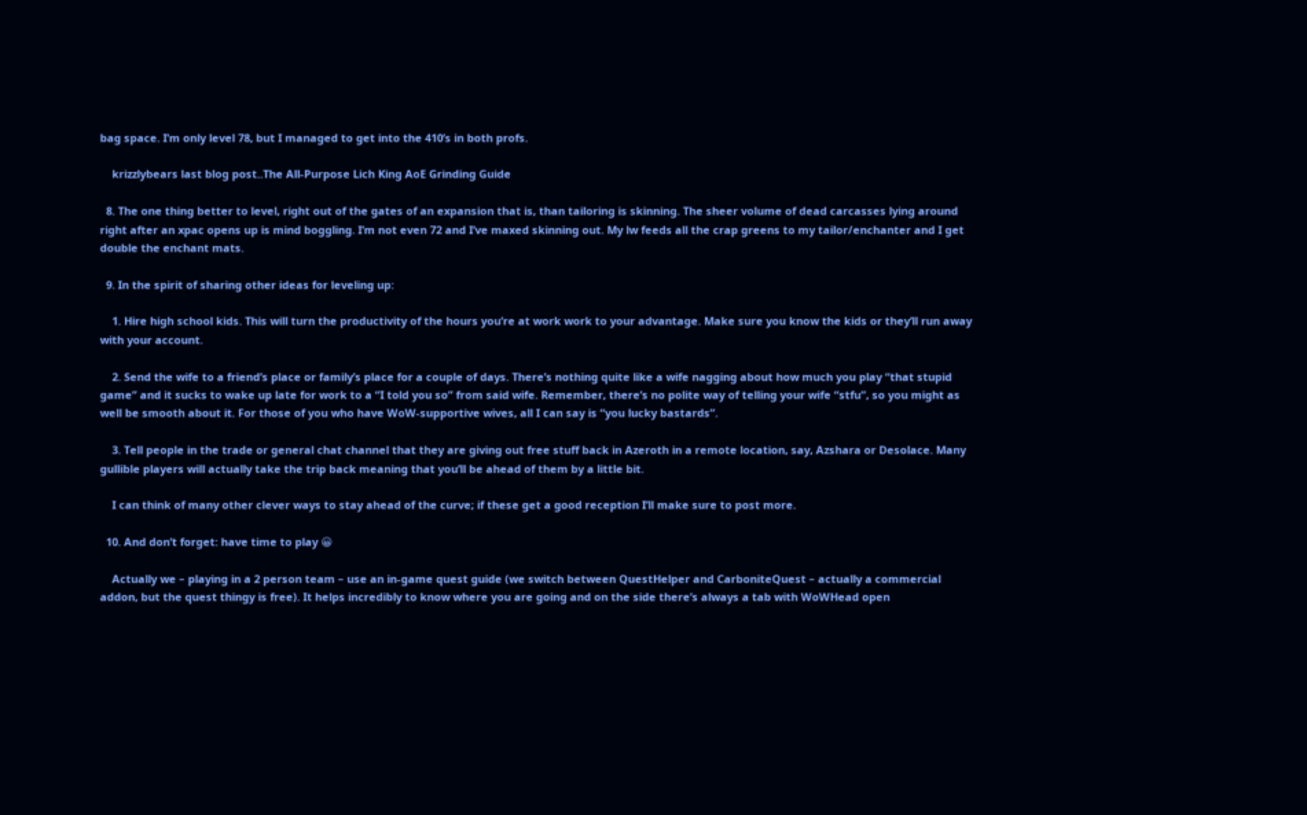bag space. I’m only level 78, but I managed to get into the 410’s in both profs.

    krizzlybears last blog post..The All-Purpose Lich King AoE Grinding Guide

  8. The one thing better to level, right out of the gates of an expansion that is, than tailoring is skinning. The sheer volume of dead carcasses lying around right after an xpac opens up is mind boggling. I’m not even 72 and I’ve maxed skinning out. My lw feeds all the crap greens to my tailor/enchanter and I get double the enchant mats.

  9. In the spirit of sharing other ideas for leveling up:

    1. Hire high school kids. This will turn the productivity of the hours you’re at work work to your advantage. Make sure you know the kids or they’ll run away with your account.

    2. Send the wife to a friend’s place or family’s place for a couple of days. There’s nothing quite like a wife nagging about how much you play “that stupid game” and it sucks to wake up late for work to a “I told you so” from said wife. Remember, there’s no polite way of telling your wife “stfu”, so you might as well be smooth about it. For those of you who have WoW-supportive wives, all I can say is “you lucky bastards”.

    3. Tell people in the trade or general chat channel that they are giving out free stuff back in Azeroth in a remote location, say, Azshara or Desolace. Many gullible players will actually take the trip back meaning that you’ll be ahead of them by a little bit.

    I can think of many other clever ways to stay ahead of the curve; if these get a good reception I’ll make sure to post more.

  10. And don’t forget: have time to play 😀

    Actually we – playing in a 2 person team – use an in-game quest guide (we switch between QuestHelper and CarboniteQuest – actually a commercial addon, but the quest thingy is free). It helps incredibly to know where you are going and on the side there’s always a tab with WoWHead open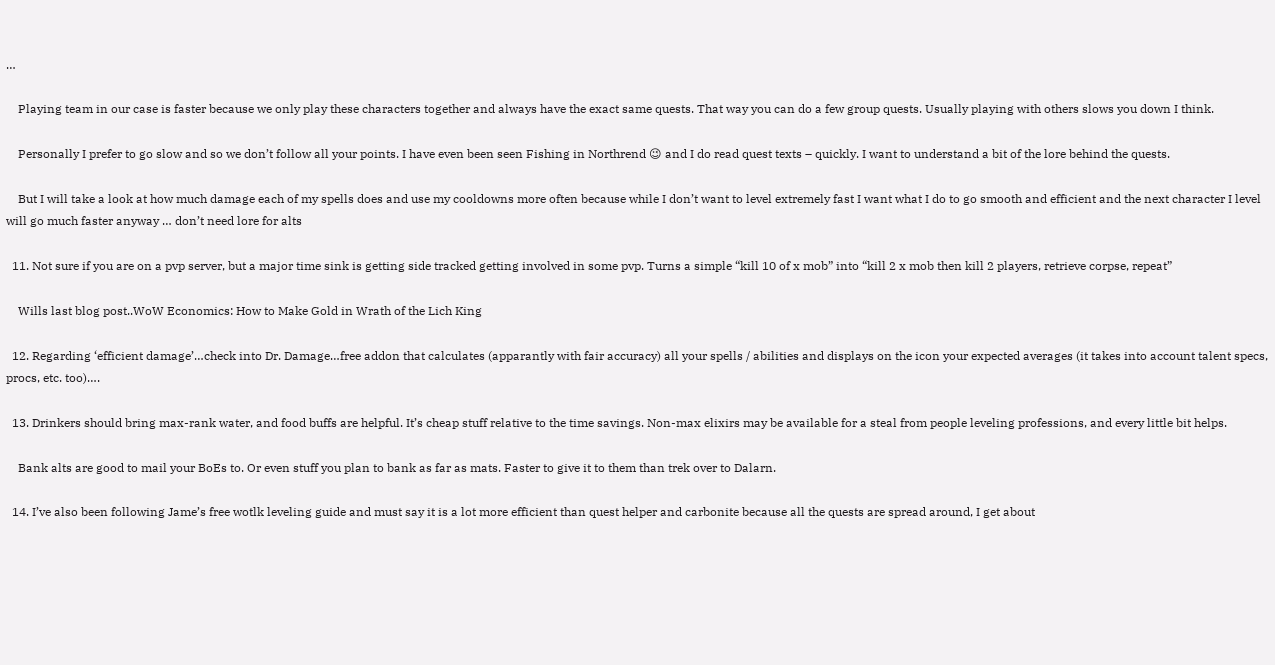…

    Playing team in our case is faster because we only play these characters together and always have the exact same quests. That way you can do a few group quests. Usually playing with others slows you down I think.

    Personally I prefer to go slow and so we don’t follow all your points. I have even been seen Fishing in Northrend 😉 and I do read quest texts – quickly. I want to understand a bit of the lore behind the quests.

    But I will take a look at how much damage each of my spells does and use my cooldowns more often because while I don’t want to level extremely fast I want what I do to go smooth and efficient and the next character I level will go much faster anyway … don’t need lore for alts

  11. Not sure if you are on a pvp server, but a major time sink is getting side tracked getting involved in some pvp. Turns a simple “kill 10 of x mob” into “kill 2 x mob then kill 2 players, retrieve corpse, repeat”

    Wills last blog post..WoW Economics: How to Make Gold in Wrath of the Lich King

  12. Regarding ‘efficient damage’…check into Dr. Damage…free addon that calculates (apparantly with fair accuracy) all your spells / abilities and displays on the icon your expected averages (it takes into account talent specs, procs, etc. too)….

  13. Drinkers should bring max-rank water, and food buffs are helpful. It’s cheap stuff relative to the time savings. Non-max elixirs may be available for a steal from people leveling professions, and every little bit helps.

    Bank alts are good to mail your BoEs to. Or even stuff you plan to bank as far as mats. Faster to give it to them than trek over to Dalarn.

  14. I’ve also been following Jame’s free wotlk leveling guide and must say it is a lot more efficient than quest helper and carbonite because all the quests are spread around, I get about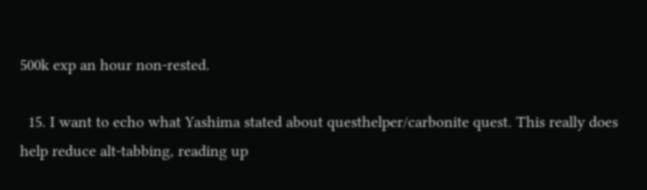500k exp an hour non-rested.

  15. I want to echo what Yashima stated about questhelper/carbonite quest. This really does help reduce alt-tabbing, reading up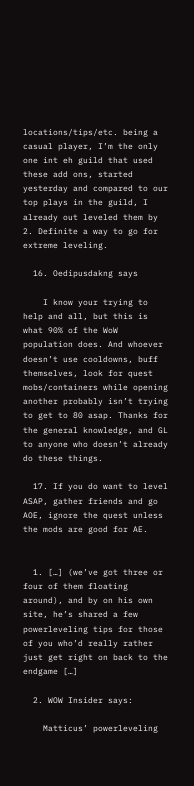locations/tips/etc. being a casual player, I’m the only one int eh guild that used these add ons, started yesterday and compared to our top plays in the guild, I already out leveled them by 2. Definite a way to go for extreme leveling.

  16. Oedipusdakng says

    I know your trying to help and all, but this is what 90% of the WoW population does. And whoever doesn’t use cooldowns, buff themselves, look for quest mobs/containers while opening another probably isn’t trying to get to 80 asap. Thanks for the general knowledge, and GL to anyone who doesn’t already do these things.

  17. If you do want to level ASAP, gather friends and go AOE, ignore the quest unless the mods are good for AE.


  1. […] (we’ve got three or four of them floating around), and by on his own site, he’s shared a few powerleveling tips for those of you who’d really rather just get right on back to the endgame […]

  2. WOW Insider says:

    Matticus’ powerleveling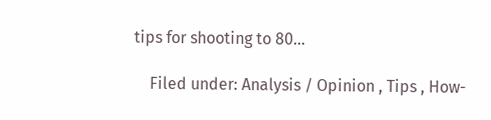tips for shooting to 80…

    Filed under: Analysis / Opinion , Tips , How-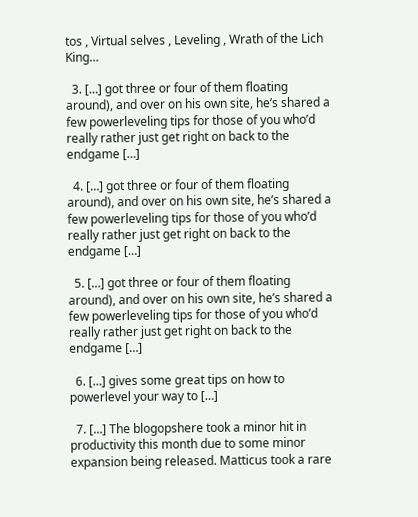tos , Virtual selves , Leveling , Wrath of the Lich King…

  3. […] got three or four of them floating around), and over on his own site, he’s shared a few powerleveling tips for those of you who’d really rather just get right on back to the endgame […]

  4. […] got three or four of them floating around), and over on his own site, he’s shared a few powerleveling tips for those of you who’d really rather just get right on back to the endgame […]

  5. […] got three or four of them floating around), and over on his own site, he’s shared a few powerleveling tips for those of you who’d really rather just get right on back to the endgame […]

  6. […] gives some great tips on how to powerlevel your way to […]

  7. […] The blogopshere took a minor hit in productivity this month due to some minor expansion being released. Matticus took a rare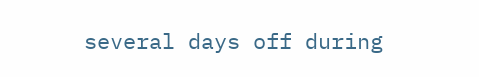several days off during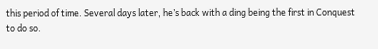this period of time. Several days later, he’s back with a ding being the first in Conquest to do so.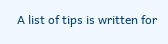A list of tips is written for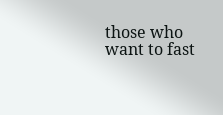those who want to fast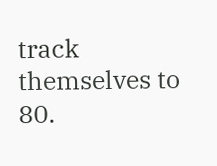track themselves to 80.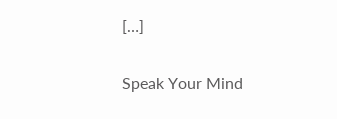[…]

Speak Your Mind